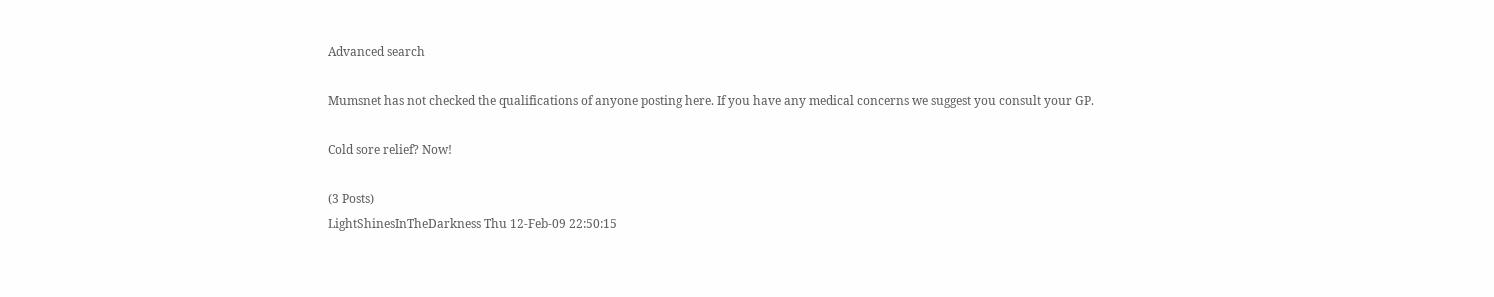Advanced search

Mumsnet has not checked the qualifications of anyone posting here. If you have any medical concerns we suggest you consult your GP.

Cold sore relief? Now!

(3 Posts)
LightShinesInTheDarkness Thu 12-Feb-09 22:50:15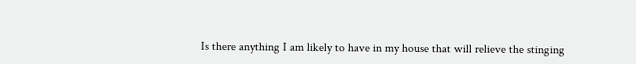Is there anything I am likely to have in my house that will relieve the stinging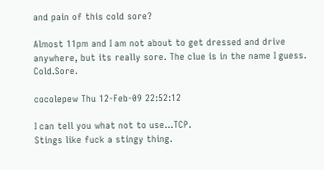and pain of this cold sore?

Almost 11pm and I am not about to get dressed and drive anywhere, but its really sore. The clue is in the name I guess. Cold.Sore.

cocolepew Thu 12-Feb-09 22:52:12

I can tell you what not to use...TCP.
Stings like fuck a stingy thing.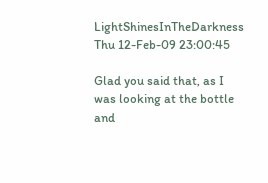LightShinesInTheDarkness Thu 12-Feb-09 23:00:45

Glad you said that, as I was looking at the bottle and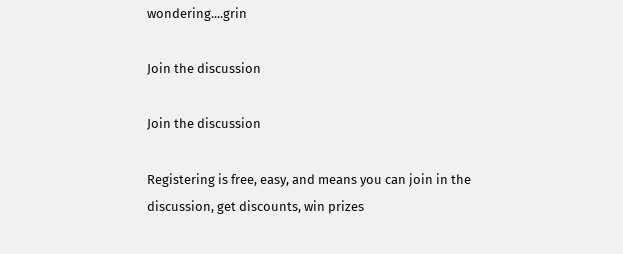wondering....grin

Join the discussion

Join the discussion

Registering is free, easy, and means you can join in the discussion, get discounts, win prizes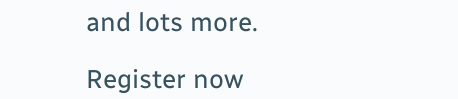and lots more.

Register now